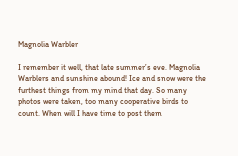Magnolia Warbler

I remember it well, that late summer’s eve. Magnolia Warblers and sunshine abound! Ice and snow were the furthest things from my mind that day. So many photos were taken, too many cooperative birds to count. When will I have time to post them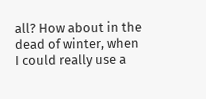all? How about in the dead of winter, when I could really use a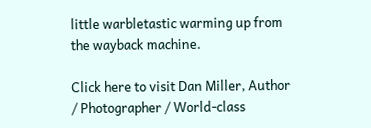little warbletastic warming up from the wayback machine.

Click here to visit Dan Miller, Author / Photographer / World-class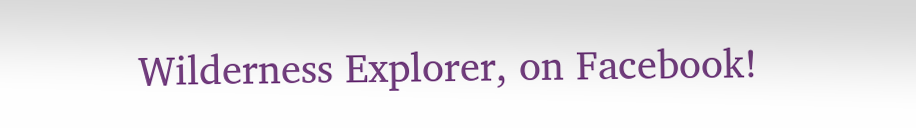Wilderness Explorer, on Facebook!